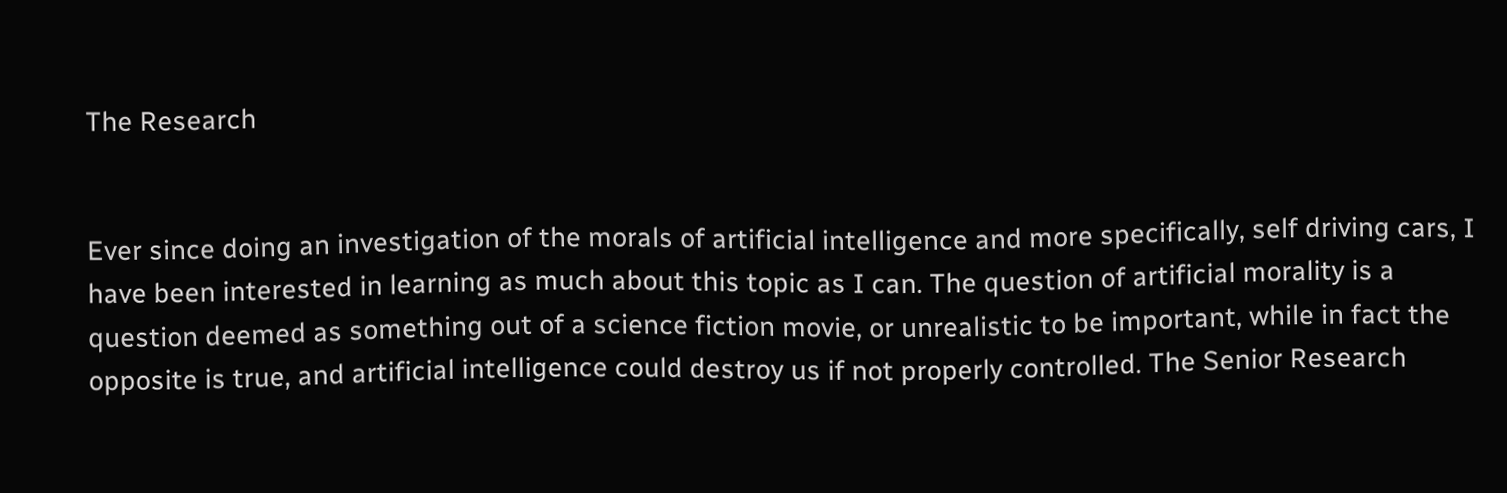The Research


Ever since doing an investigation of the morals of artificial intelligence and more specifically, self driving cars, I have been interested in learning as much about this topic as I can. The question of artificial morality is a question deemed as something out of a science fiction movie, or unrealistic to be important, while in fact the opposite is true, and artificial intelligence could destroy us if not properly controlled. The Senior Research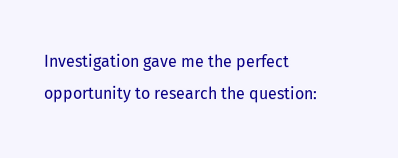Investigation gave me the perfect opportunity to research the question: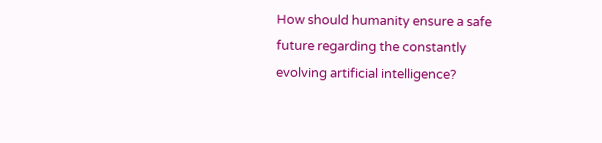How should humanity ensure a safe future regarding the constantly evolving artificial intelligence?